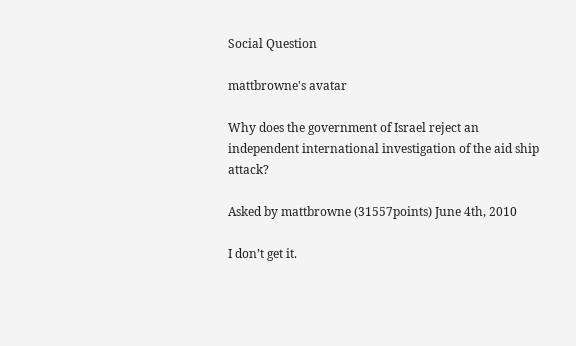Social Question

mattbrowne's avatar

Why does the government of Israel reject an independent international investigation of the aid ship attack?

Asked by mattbrowne (31557points) June 4th, 2010

I don’t get it.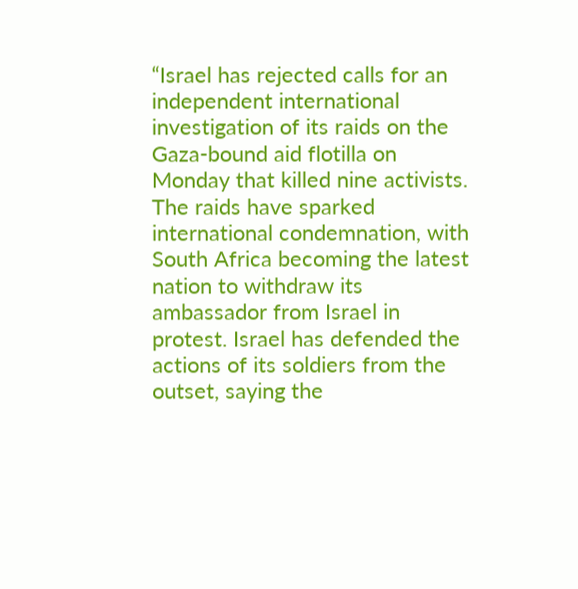“Israel has rejected calls for an independent international investigation of its raids on the Gaza-bound aid flotilla on Monday that killed nine activists. The raids have sparked international condemnation, with South Africa becoming the latest nation to withdraw its ambassador from Israel in protest. Israel has defended the actions of its soldiers from the outset, saying the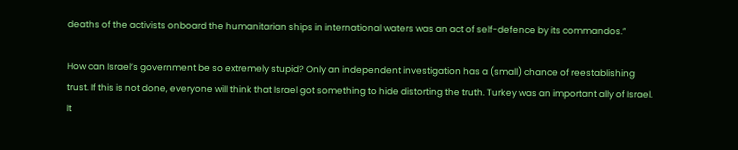deaths of the activists onboard the humanitarian ships in international waters was an act of self-defence by its commandos.”

How can Israel’s government be so extremely stupid? Only an independent investigation has a (small) chance of reestablishing trust. If this is not done, everyone will think that Israel got something to hide distorting the truth. Turkey was an important ally of Israel. It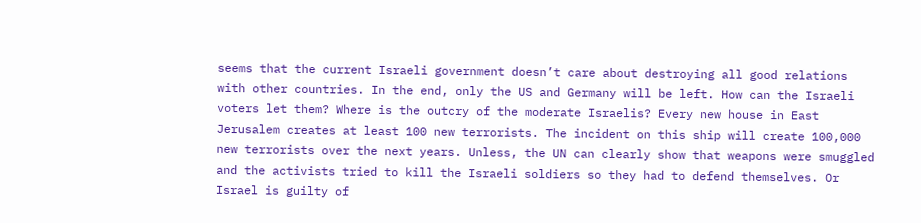seems that the current Israeli government doesn’t care about destroying all good relations with other countries. In the end, only the US and Germany will be left. How can the Israeli voters let them? Where is the outcry of the moderate Israelis? Every new house in East Jerusalem creates at least 100 new terrorists. The incident on this ship will create 100,000 new terrorists over the next years. Unless, the UN can clearly show that weapons were smuggled and the activists tried to kill the Israeli soldiers so they had to defend themselves. Or Israel is guilty of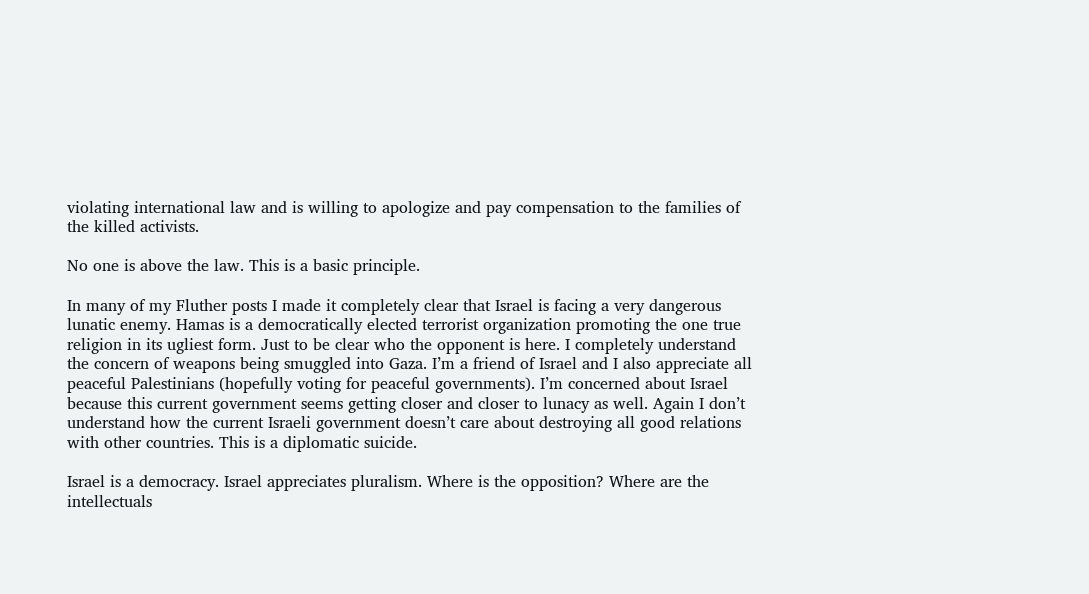violating international law and is willing to apologize and pay compensation to the families of the killed activists.

No one is above the law. This is a basic principle.

In many of my Fluther posts I made it completely clear that Israel is facing a very dangerous lunatic enemy. Hamas is a democratically elected terrorist organization promoting the one true religion in its ugliest form. Just to be clear who the opponent is here. I completely understand the concern of weapons being smuggled into Gaza. I’m a friend of Israel and I also appreciate all peaceful Palestinians (hopefully voting for peaceful governments). I’m concerned about Israel because this current government seems getting closer and closer to lunacy as well. Again I don’t understand how the current Israeli government doesn’t care about destroying all good relations with other countries. This is a diplomatic suicide.

Israel is a democracy. Israel appreciates pluralism. Where is the opposition? Where are the intellectuals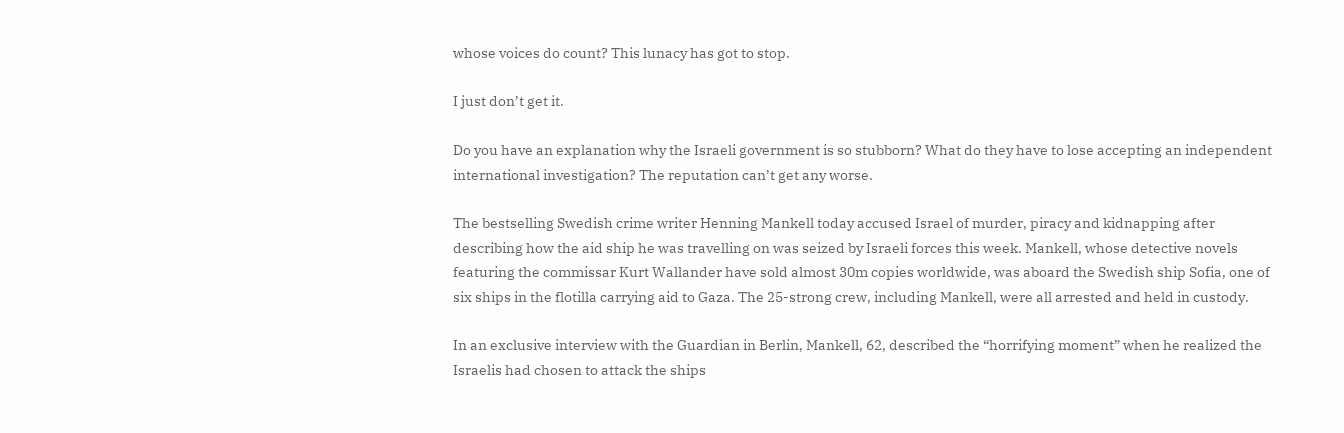whose voices do count? This lunacy has got to stop.

I just don’t get it.

Do you have an explanation why the Israeli government is so stubborn? What do they have to lose accepting an independent international investigation? The reputation can’t get any worse.

The bestselling Swedish crime writer Henning Mankell today accused Israel of murder, piracy and kidnapping after describing how the aid ship he was travelling on was seized by Israeli forces this week. Mankell, whose detective novels featuring the commissar Kurt Wallander have sold almost 30m copies worldwide, was aboard the Swedish ship Sofia, one of six ships in the flotilla carrying aid to Gaza. The 25-strong crew, including Mankell, were all arrested and held in custody.

In an exclusive interview with the Guardian in Berlin, Mankell, 62, described the “horrifying moment” when he realized the Israelis had chosen to attack the ships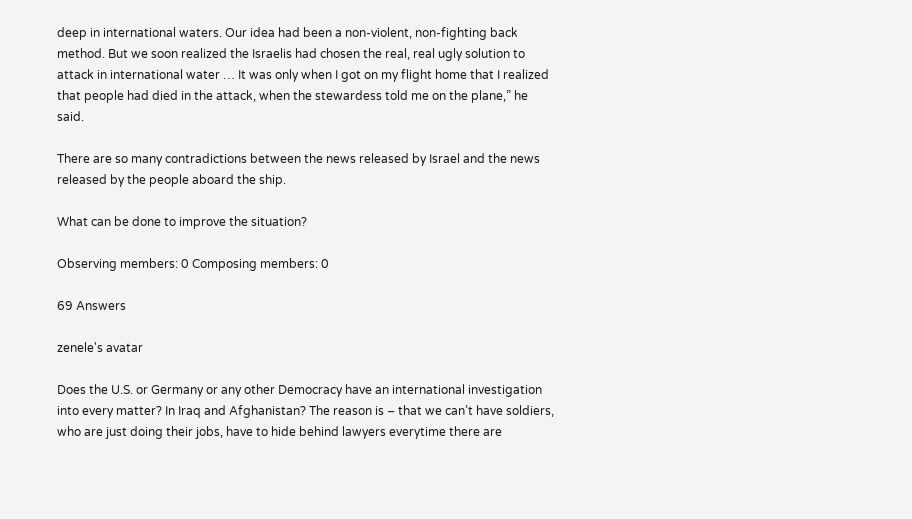deep in international waters. Our idea had been a non-violent, non-fighting back method. But we soon realized the Israelis had chosen the real, real ugly solution to attack in international water … It was only when I got on my flight home that I realized that people had died in the attack, when the stewardess told me on the plane,” he said.

There are so many contradictions between the news released by Israel and the news released by the people aboard the ship.

What can be done to improve the situation?

Observing members: 0 Composing members: 0

69 Answers

zenele's avatar

Does the U.S. or Germany or any other Democracy have an international investigation into every matter? In Iraq and Afghanistan? The reason is – that we can’t have soldiers, who are just doing their jobs, have to hide behind lawyers everytime there are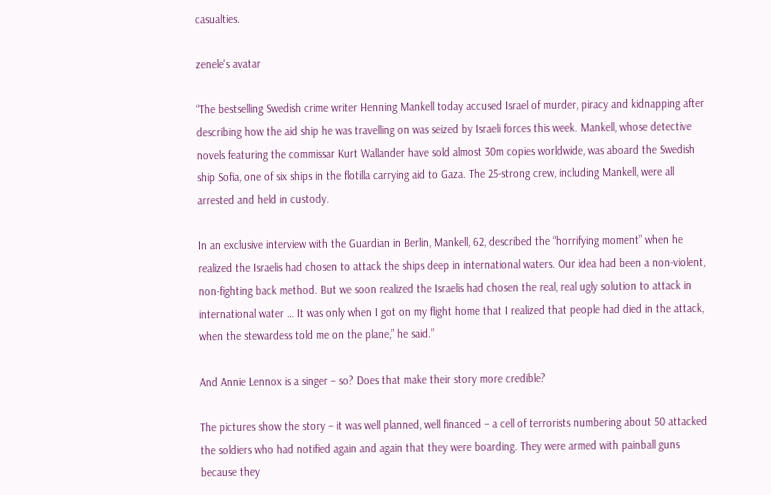casualties.

zenele's avatar

“The bestselling Swedish crime writer Henning Mankell today accused Israel of murder, piracy and kidnapping after describing how the aid ship he was travelling on was seized by Israeli forces this week. Mankell, whose detective novels featuring the commissar Kurt Wallander have sold almost 30m copies worldwide, was aboard the Swedish ship Sofia, one of six ships in the flotilla carrying aid to Gaza. The 25-strong crew, including Mankell, were all arrested and held in custody.

In an exclusive interview with the Guardian in Berlin, Mankell, 62, described the “horrifying moment” when he realized the Israelis had chosen to attack the ships deep in international waters. Our idea had been a non-violent, non-fighting back method. But we soon realized the Israelis had chosen the real, real ugly solution to attack in international water … It was only when I got on my flight home that I realized that people had died in the attack, when the stewardess told me on the plane,” he said.”

And Annie Lennox is a singer – so? Does that make their story more credible?

The pictures show the story – it was well planned, well financed – a cell of terrorists numbering about 50 attacked the soldiers who had notified again and again that they were boarding. They were armed with painball guns because they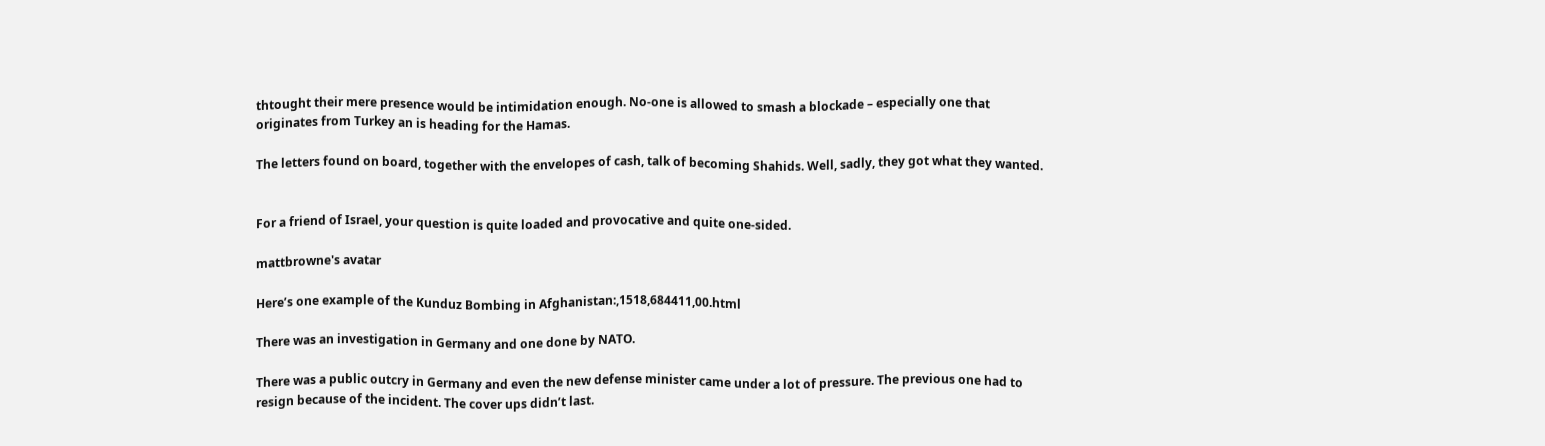thtought their mere presence would be intimidation enough. No-one is allowed to smash a blockade – especially one that originates from Turkey an is heading for the Hamas.

The letters found on board, together with the envelopes of cash, talk of becoming Shahids. Well, sadly, they got what they wanted.


For a friend of Israel, your question is quite loaded and provocative and quite one-sided.

mattbrowne's avatar

Here’s one example of the Kunduz Bombing in Afghanistan:,1518,684411,00.html

There was an investigation in Germany and one done by NATO.

There was a public outcry in Germany and even the new defense minister came under a lot of pressure. The previous one had to resign because of the incident. The cover ups didn’t last.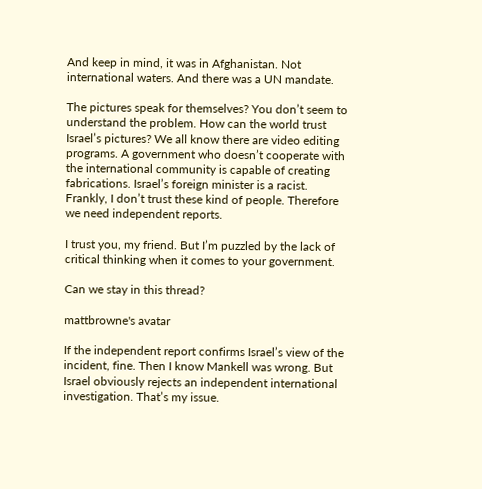And keep in mind, it was in Afghanistan. Not international waters. And there was a UN mandate.

The pictures speak for themselves? You don’t seem to understand the problem. How can the world trust Israel’s pictures? We all know there are video editing programs. A government who doesn’t cooperate with the international community is capable of creating fabrications. Israel’s foreign minister is a racist. Frankly, I don’t trust these kind of people. Therefore we need independent reports.

I trust you, my friend. But I’m puzzled by the lack of critical thinking when it comes to your government.

Can we stay in this thread?

mattbrowne's avatar

If the independent report confirms Israel’s view of the incident, fine. Then I know Mankell was wrong. But Israel obviously rejects an independent international investigation. That’s my issue.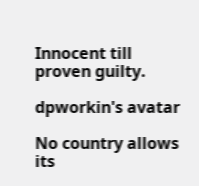Innocent till proven guilty.

dpworkin's avatar

No country allows its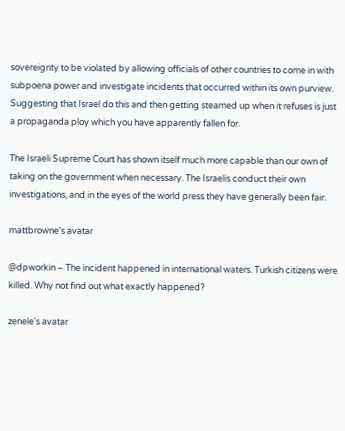sovereignty to be violated by allowing officials of other countries to come in with subpoena power and investigate incidents that occurred within its own purview. Suggesting that Israel do this and then getting steamed up when it refuses is just a propaganda ploy which you have apparently fallen for.

The Israeli Supreme Court has shown itself much more capable than our own of taking on the government when necessary. The Israelis conduct their own investigations, and in the eyes of the world press they have generally been fair.

mattbrowne's avatar

@dpworkin – The incident happened in international waters. Turkish citizens were killed. Why not find out what exactly happened?

zenele's avatar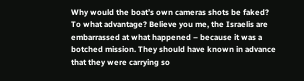Why would the boat’s own cameras shots be faked? To what advantage? Believe you me, the Israelis are embarrassed at what happened – because it was a botched mission. They should have known in advance that they were carrying so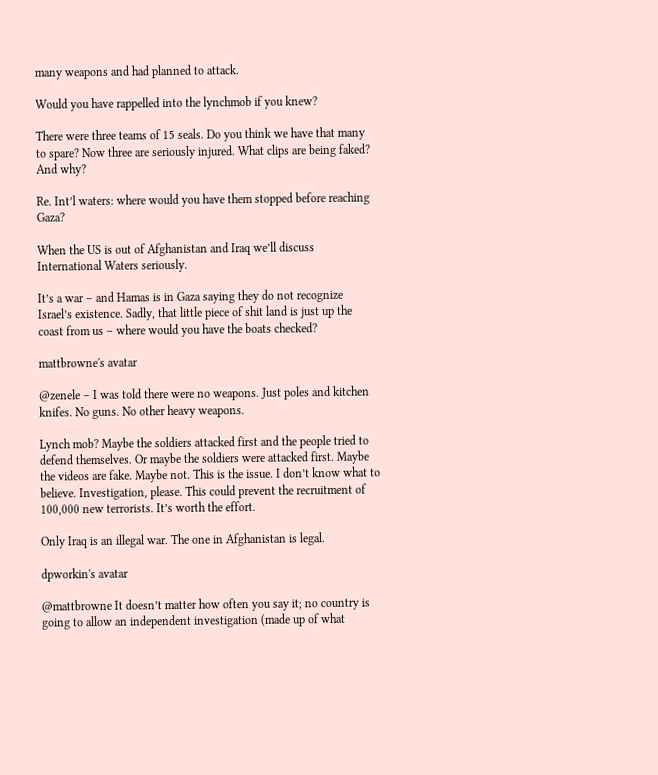many weapons and had planned to attack.

Would you have rappelled into the lynchmob if you knew?

There were three teams of 15 seals. Do you think we have that many to spare? Now three are seriously injured. What clips are being faked? And why?

Re. Int’l waters: where would you have them stopped before reaching Gaza?

When the US is out of Afghanistan and Iraq we’ll discuss International Waters seriously.

It’s a war – and Hamas is in Gaza saying they do not recognize Israel’s existence. Sadly, that little piece of shit land is just up the coast from us – where would you have the boats checked?

mattbrowne's avatar

@zenele – I was told there were no weapons. Just poles and kitchen knifes. No guns. No other heavy weapons.

Lynch mob? Maybe the soldiers attacked first and the people tried to defend themselves. Or maybe the soldiers were attacked first. Maybe the videos are fake. Maybe not. This is the issue. I don’t know what to believe. Investigation, please. This could prevent the recruitment of 100,000 new terrorists. It’s worth the effort.

Only Iraq is an illegal war. The one in Afghanistan is legal.

dpworkin's avatar

@mattbrowne It doesn’t matter how often you say it; no country is going to allow an independent investigation (made up of what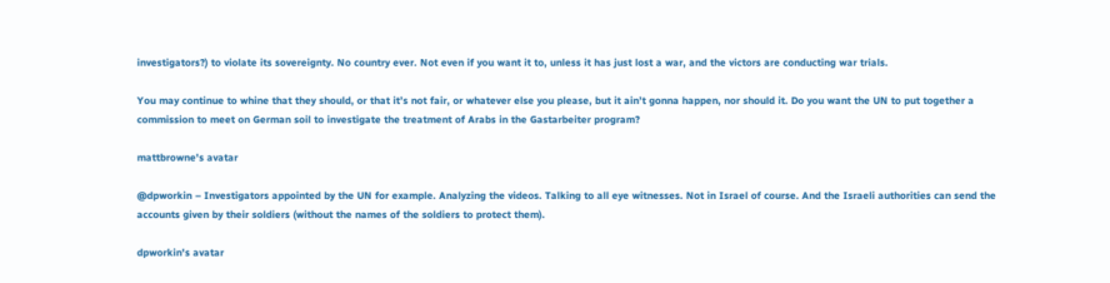investigators?) to violate its sovereignty. No country ever. Not even if you want it to, unless it has just lost a war, and the victors are conducting war trials.

You may continue to whine that they should, or that it’s not fair, or whatever else you please, but it ain’t gonna happen, nor should it. Do you want the UN to put together a commission to meet on German soil to investigate the treatment of Arabs in the Gastarbeiter program?

mattbrowne's avatar

@dpworkin – Investigators appointed by the UN for example. Analyzing the videos. Talking to all eye witnesses. Not in Israel of course. And the Israeli authorities can send the accounts given by their soldiers (without the names of the soldiers to protect them).

dpworkin's avatar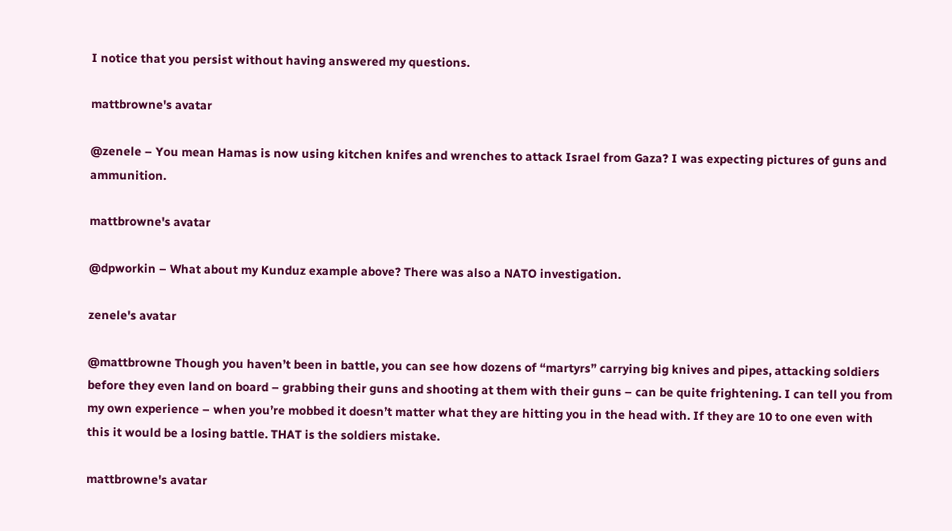I notice that you persist without having answered my questions.

mattbrowne's avatar

@zenele – You mean Hamas is now using kitchen knifes and wrenches to attack Israel from Gaza? I was expecting pictures of guns and ammunition.

mattbrowne's avatar

@dpworkin – What about my Kunduz example above? There was also a NATO investigation.

zenele's avatar

@mattbrowne Though you haven’t been in battle, you can see how dozens of “martyrs” carrying big knives and pipes, attacking soldiers before they even land on board – grabbing their guns and shooting at them with their guns – can be quite frightening. I can tell you from my own experience – when you’re mobbed it doesn’t matter what they are hitting you in the head with. If they are 10 to one even with this it would be a losing battle. THAT is the soldiers mistake.

mattbrowne's avatar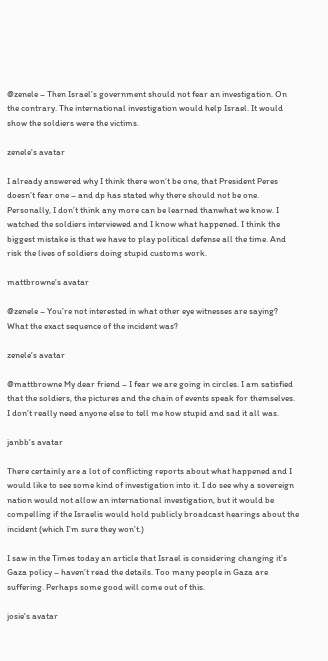@zenele – Then Israel’s government should not fear an investigation. On the contrary. The international investigation would help Israel. It would show the soldiers were the victims.

zenele's avatar

I already answered why I think there won’t be one, that President Peres doesn’t fear one – and dp has stated why there should not be one. Personally, I don’t think any more can be learned thanwhat we know. I watched the soldiers interviewed and I know what happened. I think the biggest mistake is that we have to play political defense all the time. And risk the lives of soldiers doing stupid customs work.

mattbrowne's avatar

@zenele – You’re not interested in what other eye witnesses are saying? What the exact sequence of the incident was?

zenele's avatar

@mattbrowne My dear friend – I fear we are going in circles. I am satisfied that the soldiers, the pictures and the chain of events speak for themselves. I don’t really need anyone else to tell me how stupid and sad it all was.

janbb's avatar

There certainly are a lot of conflicting reports about what happened and I would like to see some kind of investigation into it. I do see why a sovereign nation would not allow an international investigation, but it would be compelling if the Israelis would hold publicly broadcast hearings about the incident (which I’m sure they won’t.)

I saw in the Times today an article that Israel is considering changing it’s Gaza policy – haven’t read the details. Too many people in Gaza are suffering. Perhaps some good will come out of this.

josie's avatar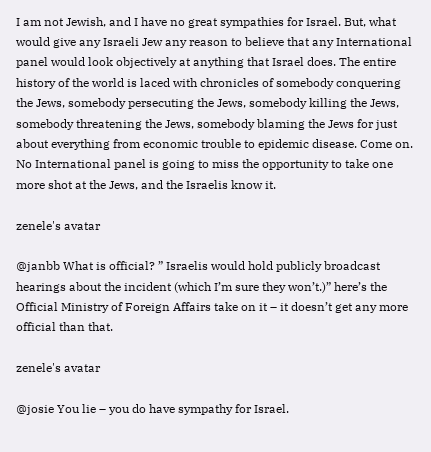I am not Jewish, and I have no great sympathies for Israel. But, what would give any Israeli Jew any reason to believe that any International panel would look objectively at anything that Israel does. The entire history of the world is laced with chronicles of somebody conquering the Jews, somebody persecuting the Jews, somebody killing the Jews, somebody threatening the Jews, somebody blaming the Jews for just about everything from economic trouble to epidemic disease. Come on. No International panel is going to miss the opportunity to take one more shot at the Jews, and the Israelis know it.

zenele's avatar

@janbb What is official? ” Israelis would hold publicly broadcast hearings about the incident (which I’m sure they won’t.)” here’s the Official Ministry of Foreign Affairs take on it – it doesn’t get any more official than that.

zenele's avatar

@josie You lie – you do have sympathy for Israel.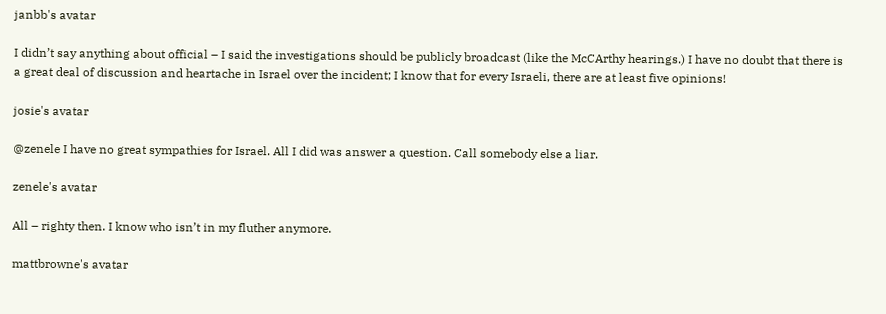janbb's avatar

I didn’t say anything about official – I said the investigations should be publicly broadcast (like the McCArthy hearings.) I have no doubt that there is a great deal of discussion and heartache in Israel over the incident; I know that for every Israeli, there are at least five opinions!

josie's avatar

@zenele I have no great sympathies for Israel. All I did was answer a question. Call somebody else a liar.

zenele's avatar

All – righty then. I know who isn’t in my fluther anymore.

mattbrowne's avatar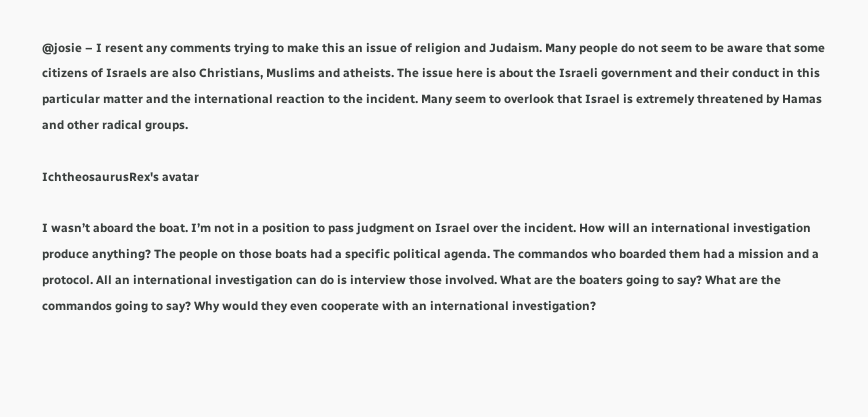@josie – I resent any comments trying to make this an issue of religion and Judaism. Many people do not seem to be aware that some citizens of Israels are also Christians, Muslims and atheists. The issue here is about the Israeli government and their conduct in this particular matter and the international reaction to the incident. Many seem to overlook that Israel is extremely threatened by Hamas and other radical groups.

IchtheosaurusRex's avatar

I wasn’t aboard the boat. I’m not in a position to pass judgment on Israel over the incident. How will an international investigation produce anything? The people on those boats had a specific political agenda. The commandos who boarded them had a mission and a protocol. All an international investigation can do is interview those involved. What are the boaters going to say? What are the commandos going to say? Why would they even cooperate with an international investigation?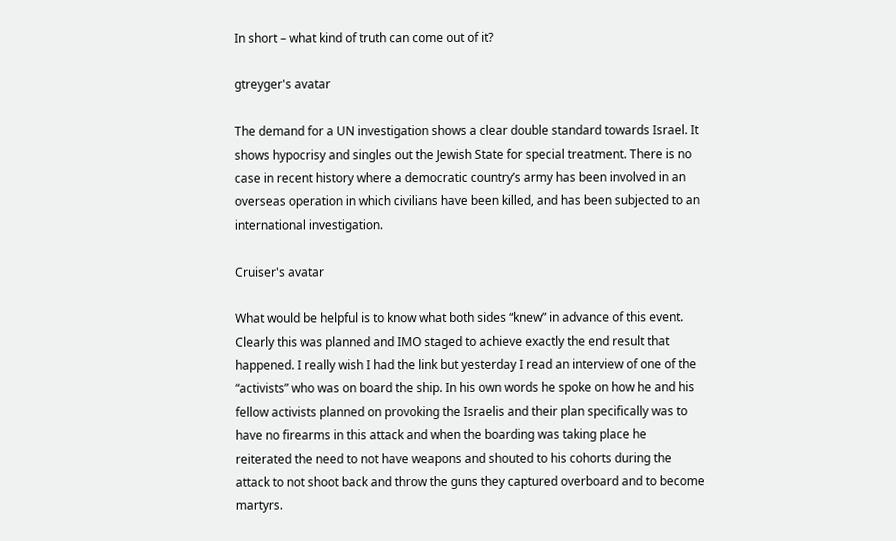In short – what kind of truth can come out of it?

gtreyger's avatar

The demand for a UN investigation shows a clear double standard towards Israel. It shows hypocrisy and singles out the Jewish State for special treatment. There is no case in recent history where a democratic country’s army has been involved in an overseas operation in which civilians have been killed, and has been subjected to an international investigation.

Cruiser's avatar

What would be helpful is to know what both sides “knew” in advance of this event. Clearly this was planned and IMO staged to achieve exactly the end result that happened. I really wish I had the link but yesterday I read an interview of one of the “activists” who was on board the ship. In his own words he spoke on how he and his fellow activists planned on provoking the Israelis and their plan specifically was to have no firearms in this attack and when the boarding was taking place he reiterated the need to not have weapons and shouted to his cohorts during the attack to not shoot back and throw the guns they captured overboard and to become martyrs.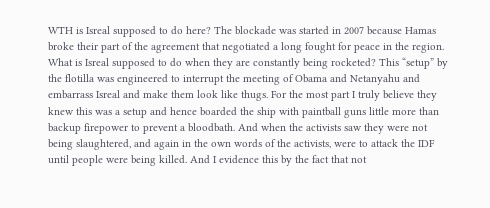WTH is Isreal supposed to do here? The blockade was started in 2007 because Hamas broke their part of the agreement that negotiated a long fought for peace in the region. What is Isreal supposed to do when they are constantly being rocketed? This “setup” by the flotilla was engineered to interrupt the meeting of Obama and Netanyahu and embarrass Isreal and make them look like thugs. For the most part I truly believe they knew this was a setup and hence boarded the ship with paintball guns little more than backup firepower to prevent a bloodbath. And when the activists saw they were not being slaughtered, and again in the own words of the activists, were to attack the IDF until people were being killed. And I evidence this by the fact that not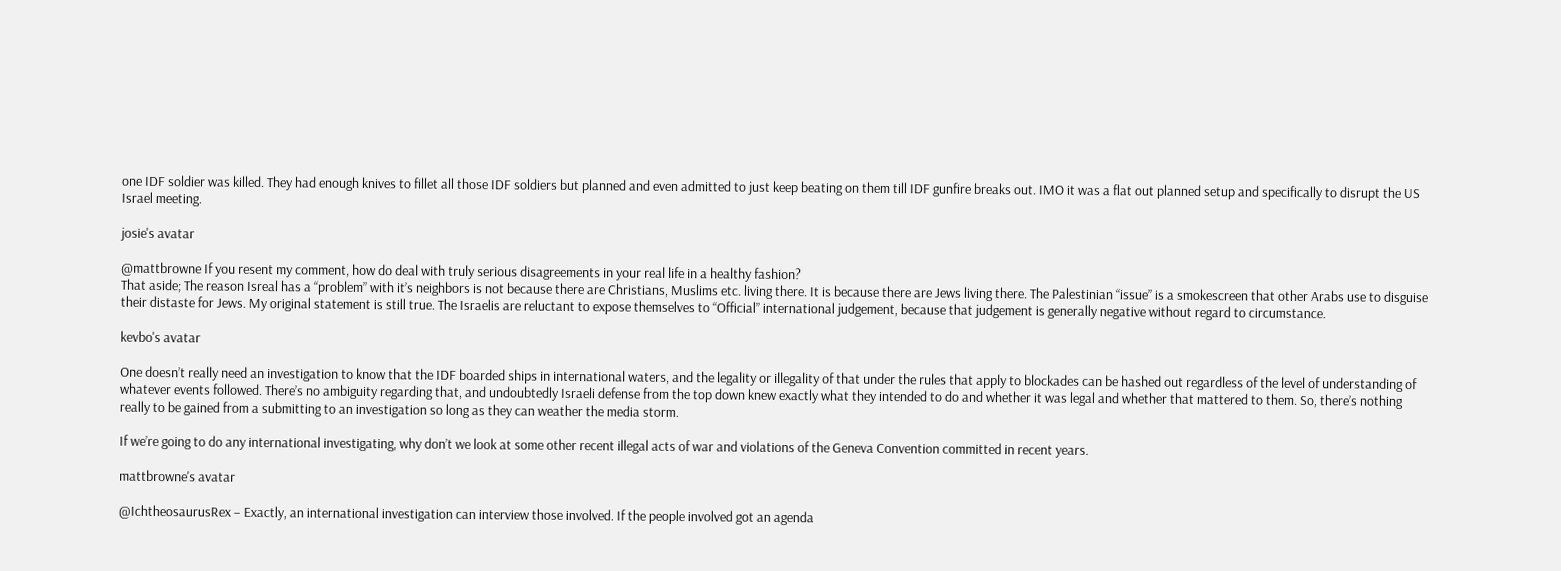one IDF soldier was killed. They had enough knives to fillet all those IDF soldiers but planned and even admitted to just keep beating on them till IDF gunfire breaks out. IMO it was a flat out planned setup and specifically to disrupt the US Israel meeting.

josie's avatar

@mattbrowne If you resent my comment, how do deal with truly serious disagreements in your real life in a healthy fashion?
That aside; The reason Isreal has a “problem” with it’s neighbors is not because there are Christians, Muslims etc. living there. It is because there are Jews living there. The Palestinian “issue” is a smokescreen that other Arabs use to disguise their distaste for Jews. My original statement is still true. The Israelis are reluctant to expose themselves to “Official” international judgement, because that judgement is generally negative without regard to circumstance.

kevbo's avatar

One doesn’t really need an investigation to know that the IDF boarded ships in international waters, and the legality or illegality of that under the rules that apply to blockades can be hashed out regardless of the level of understanding of whatever events followed. There’s no ambiguity regarding that, and undoubtedly Israeli defense from the top down knew exactly what they intended to do and whether it was legal and whether that mattered to them. So, there’s nothing really to be gained from a submitting to an investigation so long as they can weather the media storm.

If we’re going to do any international investigating, why don’t we look at some other recent illegal acts of war and violations of the Geneva Convention committed in recent years.

mattbrowne's avatar

@IchtheosaurusRex – Exactly, an international investigation can interview those involved. If the people involved got an agenda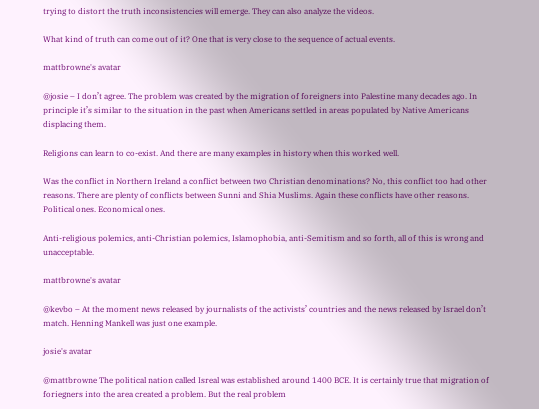trying to distort the truth inconsistencies will emerge. They can also analyze the videos.

What kind of truth can come out of it? One that is very close to the sequence of actual events.

mattbrowne's avatar

@josie – I don’t agree. The problem was created by the migration of foreigners into Palestine many decades ago. In principle it’s similar to the situation in the past when Americans settled in areas populated by Native Americans displacing them.

Religions can learn to co-exist. And there are many examples in history when this worked well.

Was the conflict in Northern Ireland a conflict between two Christian denominations? No, this conflict too had other reasons. There are plenty of conflicts between Sunni and Shia Muslims. Again these conflicts have other reasons. Political ones. Economical ones.

Anti-religious polemics, anti-Christian polemics, Islamophobia, anti-Semitism and so forth, all of this is wrong and unacceptable.

mattbrowne's avatar

@kevbo – At the moment news released by journalists of the activists’ countries and the news released by Israel don’t match. Henning Mankell was just one example.

josie's avatar

@mattbrowne The political nation called Isreal was established around 1400 BCE. It is certainly true that migration of foriegners into the area created a problem. But the real problem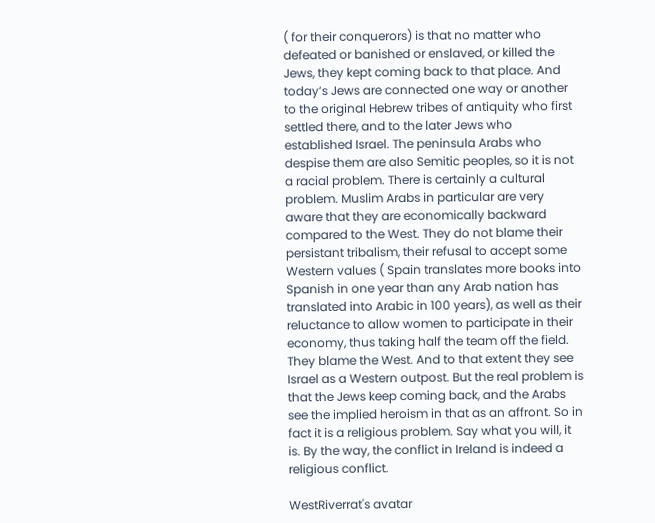( for their conquerors) is that no matter who defeated or banished or enslaved, or killed the Jews, they kept coming back to that place. And today’s Jews are connected one way or another to the original Hebrew tribes of antiquity who first settled there, and to the later Jews who established Israel. The peninsula Arabs who despise them are also Semitic peoples, so it is not a racial problem. There is certainly a cultural problem. Muslim Arabs in particular are very aware that they are economically backward compared to the West. They do not blame their persistant tribalism, their refusal to accept some Western values ( Spain translates more books into Spanish in one year than any Arab nation has translated into Arabic in 100 years), as well as their reluctance to allow women to participate in their economy, thus taking half the team off the field. They blame the West. And to that extent they see Israel as a Western outpost. But the real problem is that the Jews keep coming back, and the Arabs see the implied heroism in that as an affront. So in fact it is a religious problem. Say what you will, it is. By the way, the conflict in Ireland is indeed a religious conflict.

WestRiverrat's avatar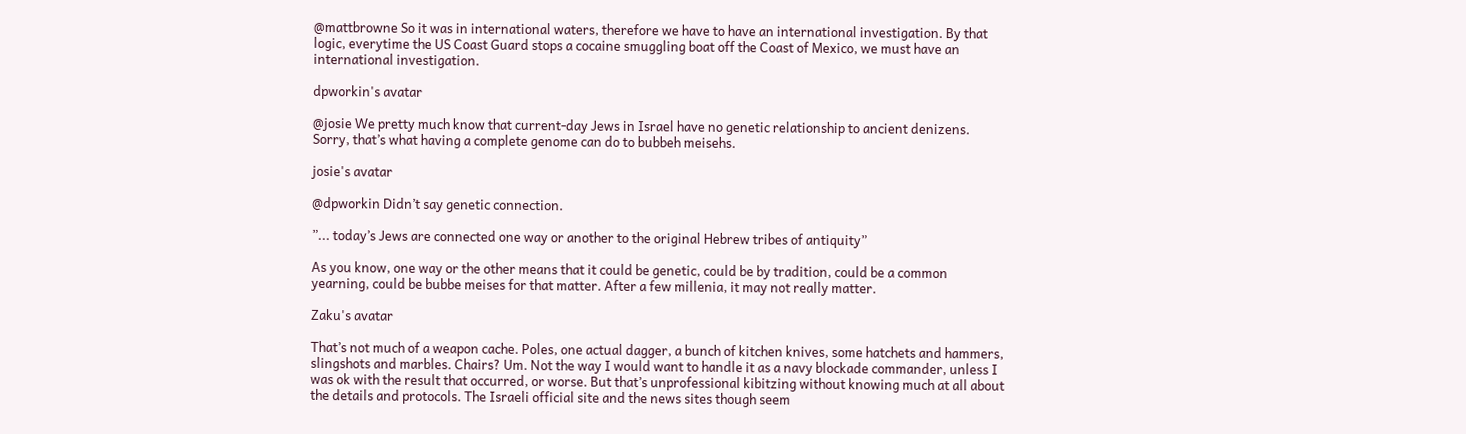@mattbrowne So it was in international waters, therefore we have to have an international investigation. By that logic, everytime the US Coast Guard stops a cocaine smuggling boat off the Coast of Mexico, we must have an international investigation.

dpworkin's avatar

@josie We pretty much know that current-day Jews in Israel have no genetic relationship to ancient denizens. Sorry, that’s what having a complete genome can do to bubbeh meisehs.

josie's avatar

@dpworkin Didn’t say genetic connection.

”... today’s Jews are connected one way or another to the original Hebrew tribes of antiquity”

As you know, one way or the other means that it could be genetic, could be by tradition, could be a common yearning, could be bubbe meises for that matter. After a few millenia, it may not really matter.

Zaku's avatar

That’s not much of a weapon cache. Poles, one actual dagger, a bunch of kitchen knives, some hatchets and hammers, slingshots and marbles. Chairs? Um. Not the way I would want to handle it as a navy blockade commander, unless I was ok with the result that occurred, or worse. But that’s unprofessional kibitzing without knowing much at all about the details and protocols. The Israeli official site and the news sites though seem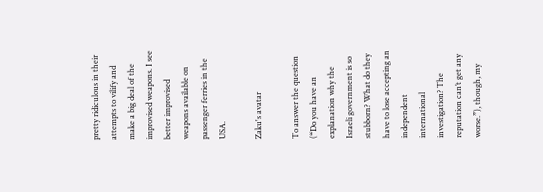pretty ridiculous in their attempts to vilify and make a big deal of the improvised weapons. I see better improvised weapons available on passenger ferries in the USA.

Zaku's avatar

To answer the question (“Do you have an explanation why the Israeli government is so stubborn? What do they have to lose accepting an independent international investigation? The reputation can’t get any worse.”), though, my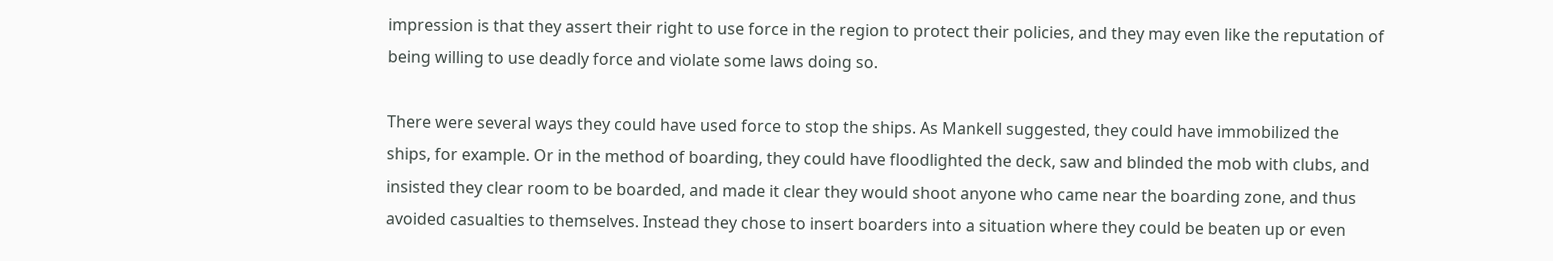impression is that they assert their right to use force in the region to protect their policies, and they may even like the reputation of being willing to use deadly force and violate some laws doing so.

There were several ways they could have used force to stop the ships. As Mankell suggested, they could have immobilized the ships, for example. Or in the method of boarding, they could have floodlighted the deck, saw and blinded the mob with clubs, and insisted they clear room to be boarded, and made it clear they would shoot anyone who came near the boarding zone, and thus avoided casualties to themselves. Instead they chose to insert boarders into a situation where they could be beaten up or even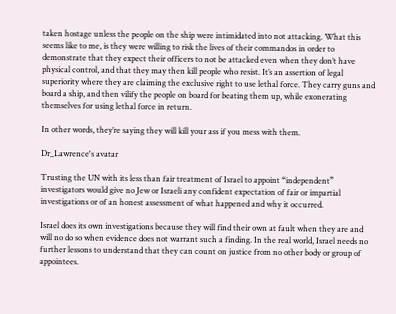taken hostage unless the people on the ship were intimidated into not attacking. What this seems like to me, is they were willing to risk the lives of their commandos in order to demonstrate that they expect their officers to not be attacked even when they don’t have physical control, and that they may then kill people who resist. It’s an assertion of legal superiority where they are claiming the exclusive right to use lethal force. They carry guns and board a ship, and then vilify the people on board for beating them up, while exonerating themselves for using lethal force in return.

In other words, they’re saying they will kill your ass if you mess with them.

Dr_Lawrence's avatar

Trusting the UN with its less than fair treatment of Israel to appoint “independent” investigators would give no Jew or Israeli any confident expectation of fair or impartial investigations or of an honest assessment of what happened and why it occurred.

Israel does its own investigations because they will find their own at fault when they are and will no do so when evidence does not warrant such a finding. In the real world, Israel needs no further lessons to understand that they can count on justice from no other body or group of appointees.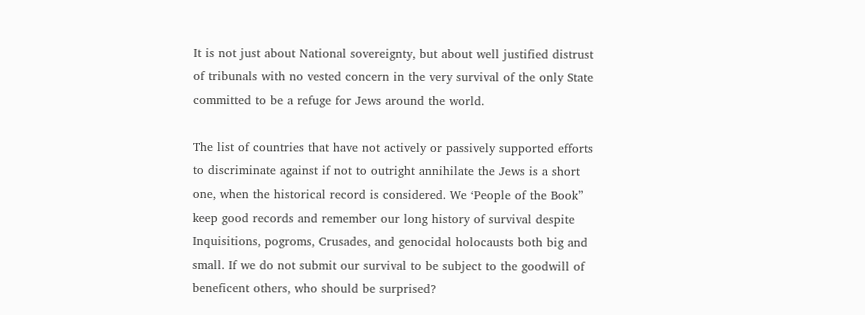It is not just about National sovereignty, but about well justified distrust of tribunals with no vested concern in the very survival of the only State committed to be a refuge for Jews around the world.

The list of countries that have not actively or passively supported efforts to discriminate against if not to outright annihilate the Jews is a short one, when the historical record is considered. We ‘People of the Book” keep good records and remember our long history of survival despite Inquisitions, pogroms, Crusades, and genocidal holocausts both big and small. If we do not submit our survival to be subject to the goodwill of beneficent others, who should be surprised?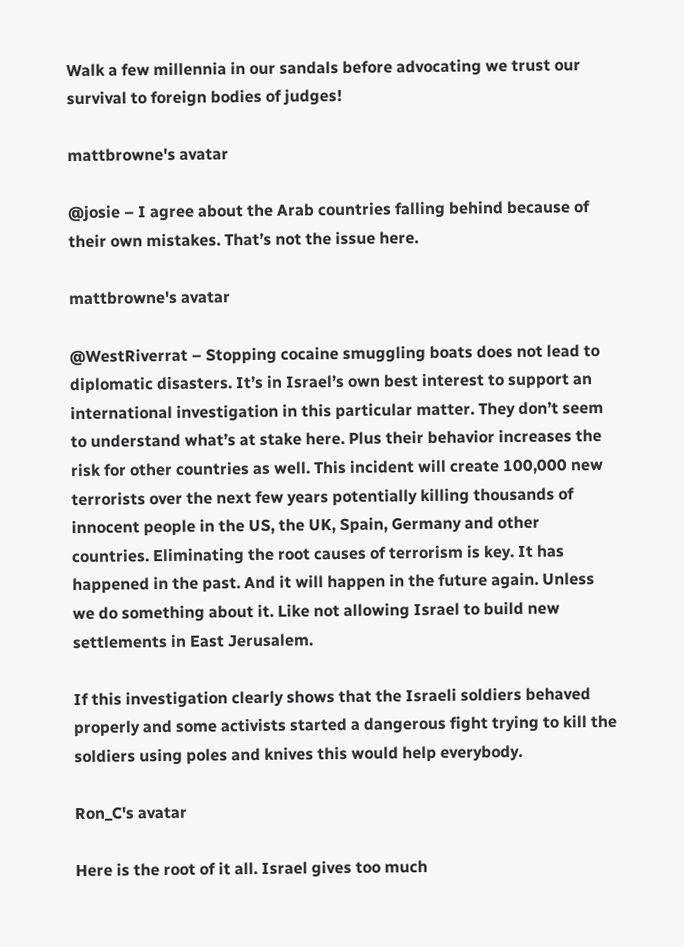Walk a few millennia in our sandals before advocating we trust our survival to foreign bodies of judges!

mattbrowne's avatar

@josie – I agree about the Arab countries falling behind because of their own mistakes. That’s not the issue here.

mattbrowne's avatar

@WestRiverrat – Stopping cocaine smuggling boats does not lead to diplomatic disasters. It’s in Israel’s own best interest to support an international investigation in this particular matter. They don’t seem to understand what’s at stake here. Plus their behavior increases the risk for other countries as well. This incident will create 100,000 new terrorists over the next few years potentially killing thousands of innocent people in the US, the UK, Spain, Germany and other countries. Eliminating the root causes of terrorism is key. It has happened in the past. And it will happen in the future again. Unless we do something about it. Like not allowing Israel to build new settlements in East Jerusalem.

If this investigation clearly shows that the Israeli soldiers behaved properly and some activists started a dangerous fight trying to kill the soldiers using poles and knives this would help everybody.

Ron_C's avatar

Here is the root of it all. Israel gives too much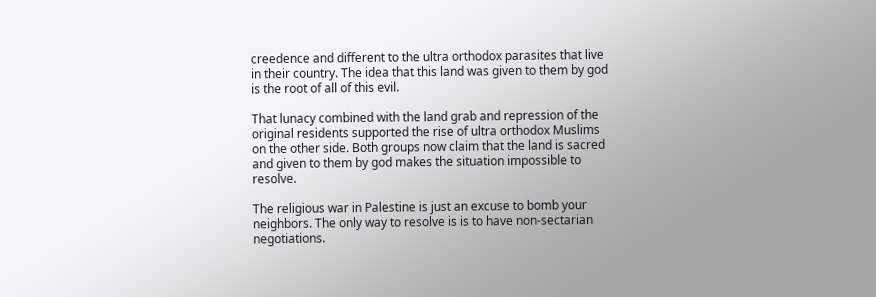creedence and different to the ultra orthodox parasites that live in their country. The idea that this land was given to them by god is the root of all of this evil.

That lunacy combined with the land grab and repression of the original residents supported the rise of ultra orthodox Muslims on the other side. Both groups now claim that the land is sacred and given to them by god makes the situation impossible to resolve.

The religious war in Palestine is just an excuse to bomb your neighbors. The only way to resolve is is to have non-sectarian negotiations.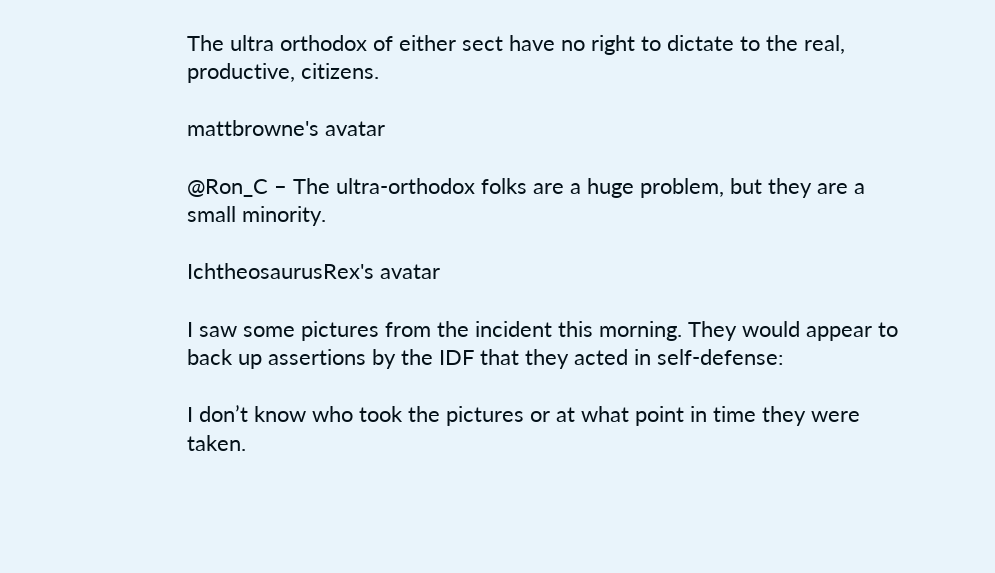The ultra orthodox of either sect have no right to dictate to the real, productive, citizens.

mattbrowne's avatar

@Ron_C – The ultra-orthodox folks are a huge problem, but they are a small minority.

IchtheosaurusRex's avatar

I saw some pictures from the incident this morning. They would appear to back up assertions by the IDF that they acted in self-defense:

I don’t know who took the pictures or at what point in time they were taken.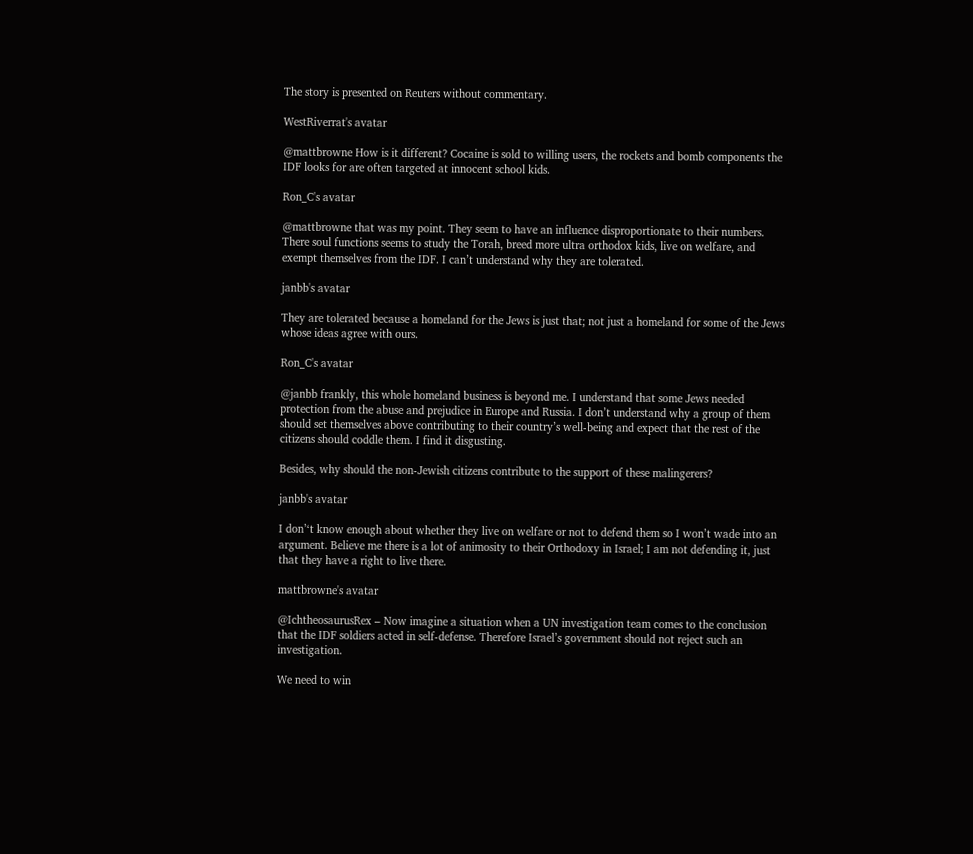The story is presented on Reuters without commentary.

WestRiverrat's avatar

@mattbrowne How is it different? Cocaine is sold to willing users, the rockets and bomb components the IDF looks for are often targeted at innocent school kids.

Ron_C's avatar

@mattbrowne that was my point. They seem to have an influence disproportionate to their numbers. There soul functions seems to study the Torah, breed more ultra orthodox kids, live on welfare, and exempt themselves from the IDF. I can’t understand why they are tolerated.

janbb's avatar

They are tolerated because a homeland for the Jews is just that; not just a homeland for some of the Jews whose ideas agree with ours.

Ron_C's avatar

@janbb frankly, this whole homeland business is beyond me. I understand that some Jews needed protection from the abuse and prejudice in Europe and Russia. I don’t understand why a group of them should set themselves above contributing to their country’s well-being and expect that the rest of the citizens should coddle them. I find it disgusting.

Besides, why should the non-Jewish citizens contribute to the support of these malingerers?

janbb's avatar

I don’‘t know enough about whether they live on welfare or not to defend them so I won’t wade into an argument. Believe me there is a lot of animosity to their Orthodoxy in Israel; I am not defending it, just that they have a right to live there.

mattbrowne's avatar

@IchtheosaurusRex – Now imagine a situation when a UN investigation team comes to the conclusion that the IDF soldiers acted in self-defense. Therefore Israel’s government should not reject such an investigation.

We need to win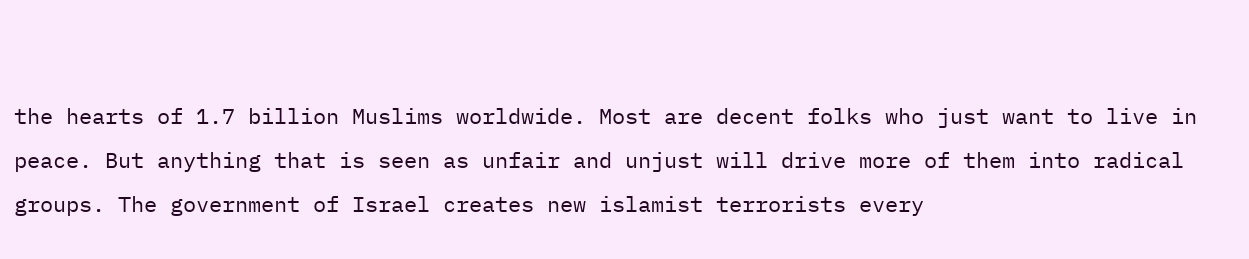the hearts of 1.7 billion Muslims worldwide. Most are decent folks who just want to live in peace. But anything that is seen as unfair and unjust will drive more of them into radical groups. The government of Israel creates new islamist terrorists every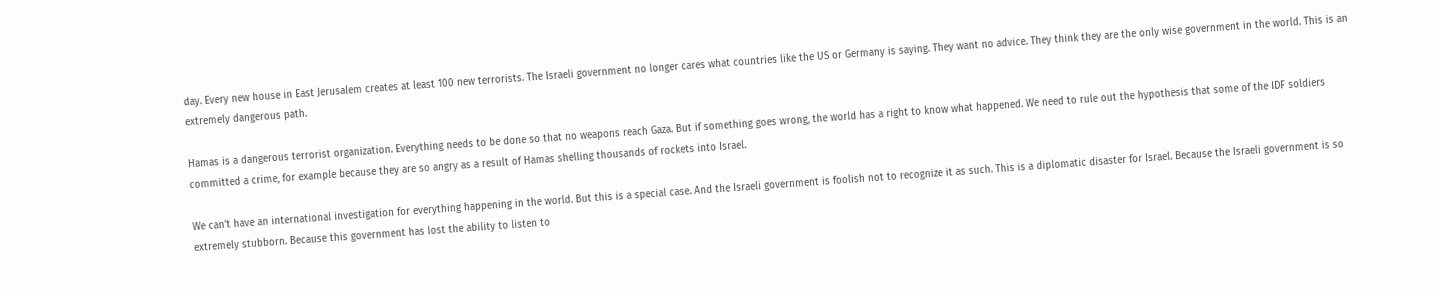day. Every new house in East Jerusalem creates at least 100 new terrorists. The Israeli government no longer cares what countries like the US or Germany is saying. They want no advice. They think they are the only wise government in the world. This is an extremely dangerous path.

Hamas is a dangerous terrorist organization. Everything needs to be done so that no weapons reach Gaza. But if something goes wrong, the world has a right to know what happened. We need to rule out the hypothesis that some of the IDF soldiers committed a crime, for example because they are so angry as a result of Hamas shelling thousands of rockets into Israel.

We can’t have an international investigation for everything happening in the world. But this is a special case. And the Israeli government is foolish not to recognize it as such. This is a diplomatic disaster for Israel. Because the Israeli government is so extremely stubborn. Because this government has lost the ability to listen to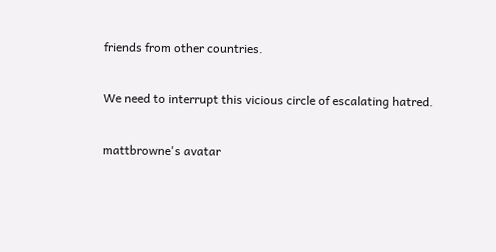friends from other countries.

We need to interrupt this vicious circle of escalating hatred.

mattbrowne's avatar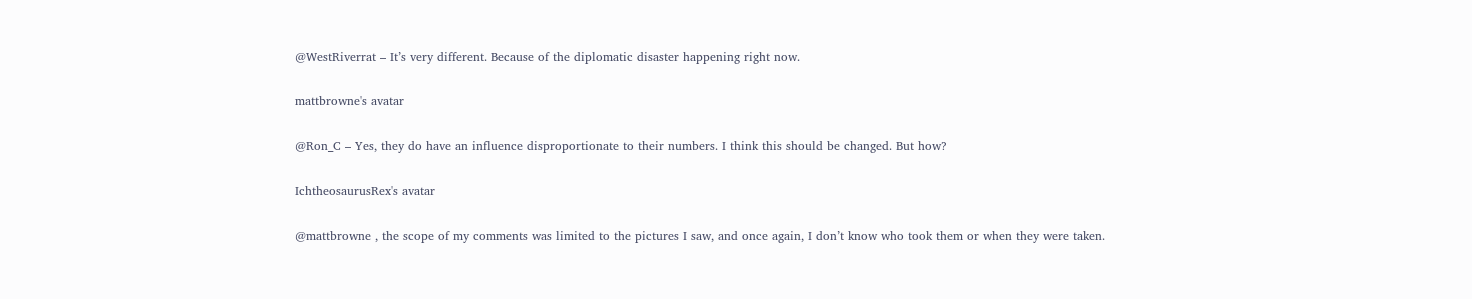@WestRiverrat – It’s very different. Because of the diplomatic disaster happening right now.

mattbrowne's avatar

@Ron_C – Yes, they do have an influence disproportionate to their numbers. I think this should be changed. But how?

IchtheosaurusRex's avatar

@mattbrowne , the scope of my comments was limited to the pictures I saw, and once again, I don’t know who took them or when they were taken.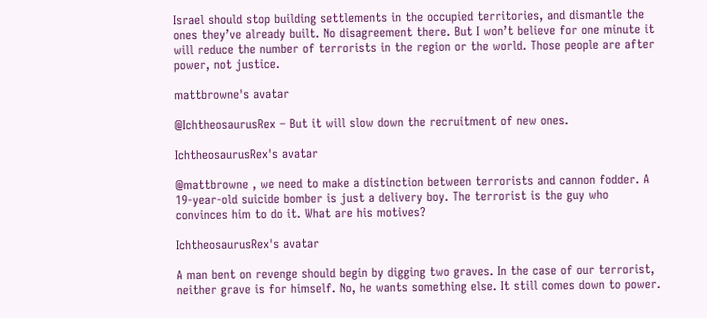Israel should stop building settlements in the occupied territories, and dismantle the ones they’ve already built. No disagreement there. But I won’t believe for one minute it will reduce the number of terrorists in the region or the world. Those people are after power, not justice.

mattbrowne's avatar

@IchtheosaurusRex – But it will slow down the recruitment of new ones.

IchtheosaurusRex's avatar

@mattbrowne , we need to make a distinction between terrorists and cannon fodder. A 19-year-old suicide bomber is just a delivery boy. The terrorist is the guy who convinces him to do it. What are his motives?

IchtheosaurusRex's avatar

A man bent on revenge should begin by digging two graves. In the case of our terrorist, neither grave is for himself. No, he wants something else. It still comes down to power.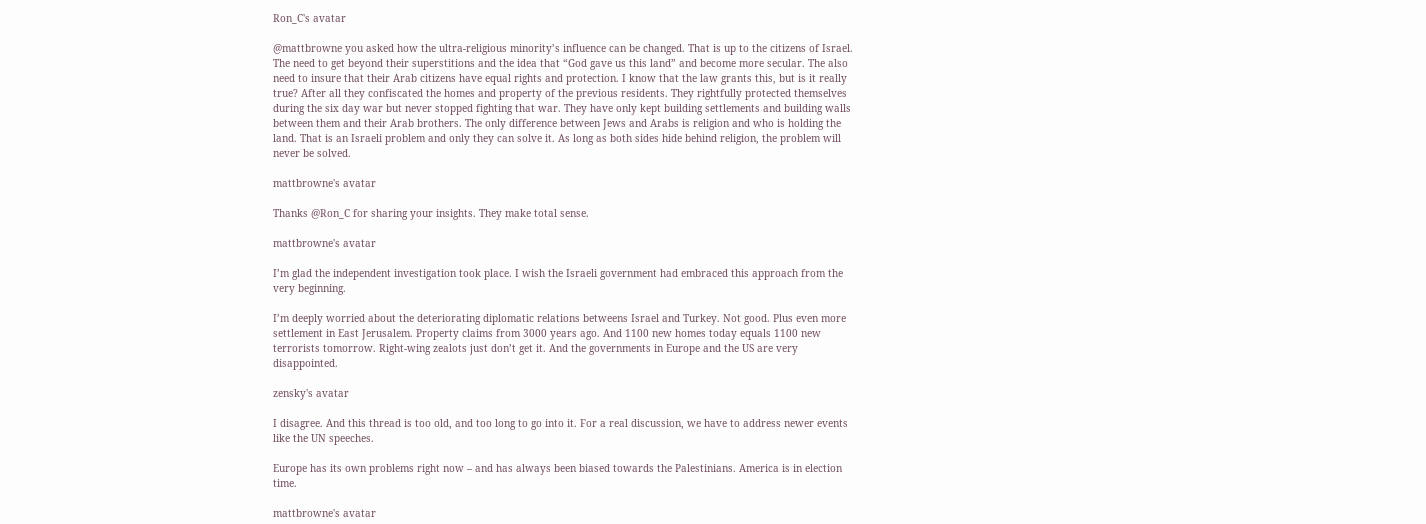Ron_C's avatar

@mattbrowne you asked how the ultra-religious minority’s influence can be changed. That is up to the citizens of Israel. The need to get beyond their superstitions and the idea that “God gave us this land” and become more secular. The also need to insure that their Arab citizens have equal rights and protection. I know that the law grants this, but is it really true? After all they confiscated the homes and property of the previous residents. They rightfully protected themselves during the six day war but never stopped fighting that war. They have only kept building settlements and building walls between them and their Arab brothers. The only difference between Jews and Arabs is religion and who is holding the land. That is an Israeli problem and only they can solve it. As long as both sides hide behind religion, the problem will never be solved.

mattbrowne's avatar

Thanks @Ron_C for sharing your insights. They make total sense.

mattbrowne's avatar

I’m glad the independent investigation took place. I wish the Israeli government had embraced this approach from the very beginning.

I’m deeply worried about the deteriorating diplomatic relations betweens Israel and Turkey. Not good. Plus even more settlement in East Jerusalem. Property claims from 3000 years ago. And 1100 new homes today equals 1100 new terrorists tomorrow. Right-wing zealots just don’t get it. And the governments in Europe and the US are very disappointed.

zensky's avatar

I disagree. And this thread is too old, and too long to go into it. For a real discussion, we have to address newer events like the UN speeches.

Europe has its own problems right now – and has always been biased towards the Palestinians. America is in election time.

mattbrowne's avatar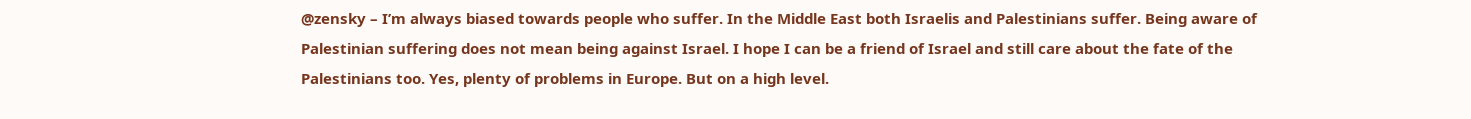@zensky – I’m always biased towards people who suffer. In the Middle East both Israelis and Palestinians suffer. Being aware of Palestinian suffering does not mean being against Israel. I hope I can be a friend of Israel and still care about the fate of the Palestinians too. Yes, plenty of problems in Europe. But on a high level.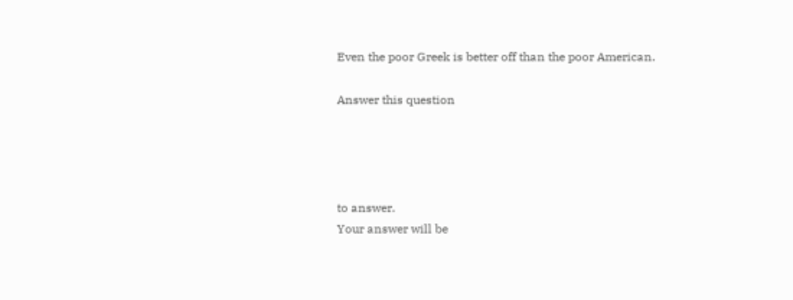Even the poor Greek is better off than the poor American.

Answer this question




to answer.
Your answer will be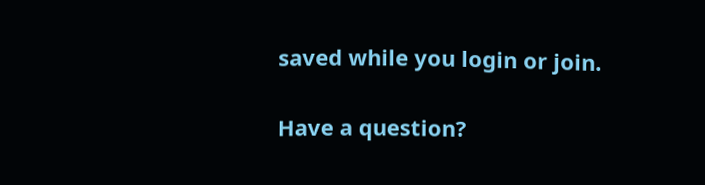saved while you login or join.

Have a question?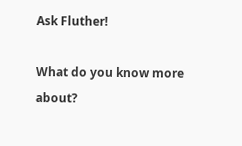Ask Fluther!

What do you know more about?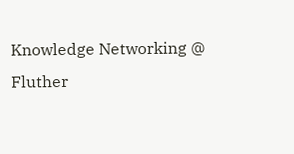Knowledge Networking @ Fluther